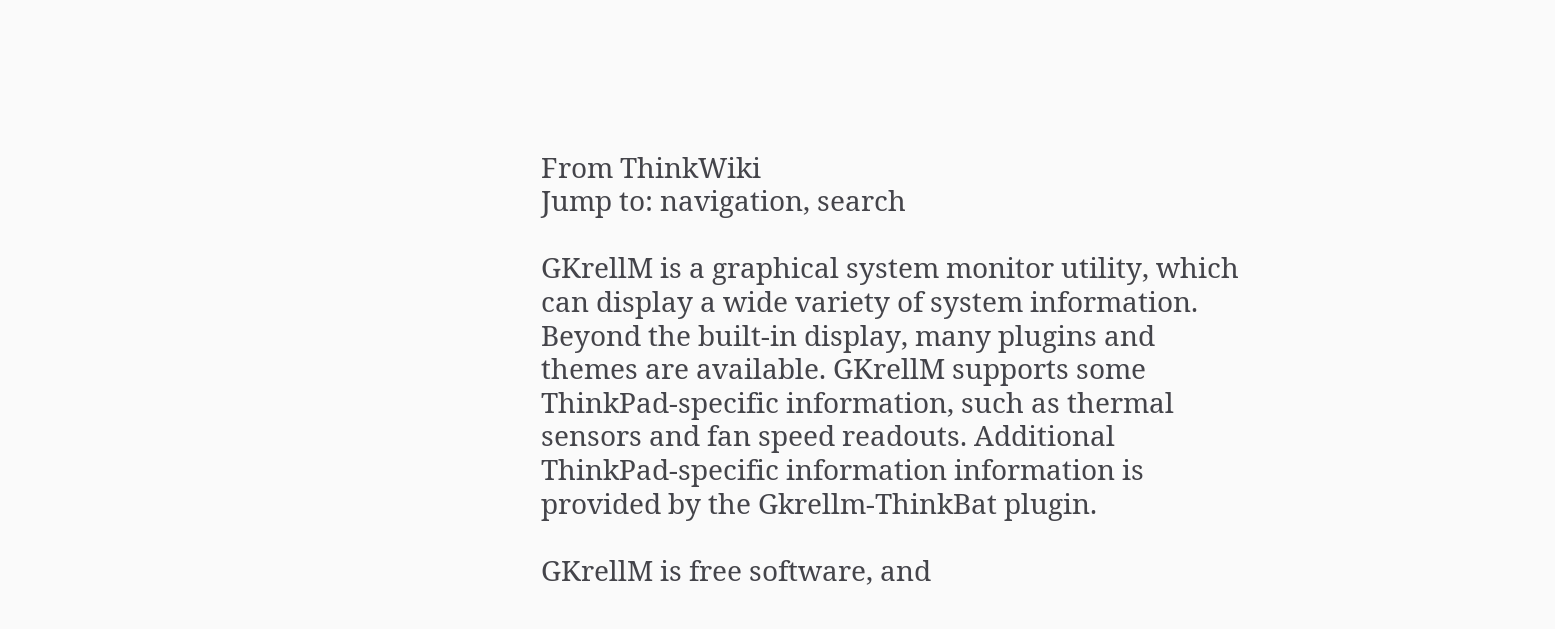From ThinkWiki
Jump to: navigation, search

GKrellM is a graphical system monitor utility, which can display a wide variety of system information. Beyond the built-in display, many plugins and themes are available. GKrellM supports some ThinkPad-specific information, such as thermal sensors and fan speed readouts. Additional ThinkPad-specific information information is provided by the Gkrellm-ThinkBat plugin.

GKrellM is free software, and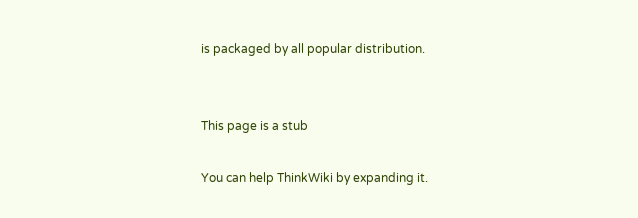is packaged by all popular distribution.


This page is a stub

You can help ThinkWiki by expanding it.